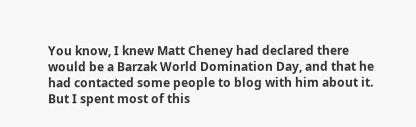You know, I knew Matt Cheney had declared there would be a Barzak World Domination Day, and that he had contacted some people to blog with him about it. But I spent most of this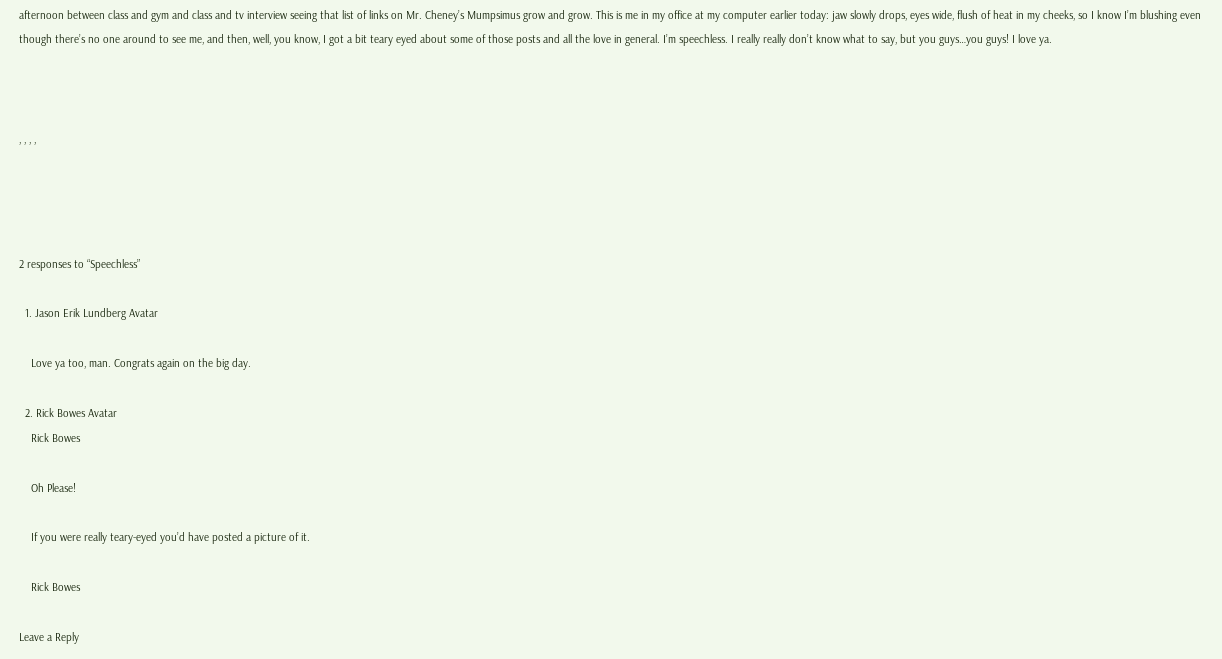afternoon between class and gym and class and tv interview seeing that list of links on Mr. Cheney’s Mumpsimus grow and grow. This is me in my office at my computer earlier today: jaw slowly drops, eyes wide, flush of heat in my cheeks, so I know I’m blushing even though there’s no one around to see me, and then, well, you know, I got a bit teary eyed about some of those posts and all the love in general. I’m speechless. I really really don’t know what to say, but you guys…you guys! I love ya.



, , , ,




2 responses to “Speechless”

  1. Jason Erik Lundberg Avatar

    Love ya too, man. Congrats again on the big day.

  2. Rick Bowes Avatar
    Rick Bowes

    Oh Please!

    If you were really teary-eyed you’d have posted a picture of it.

    Rick Bowes

Leave a Reply